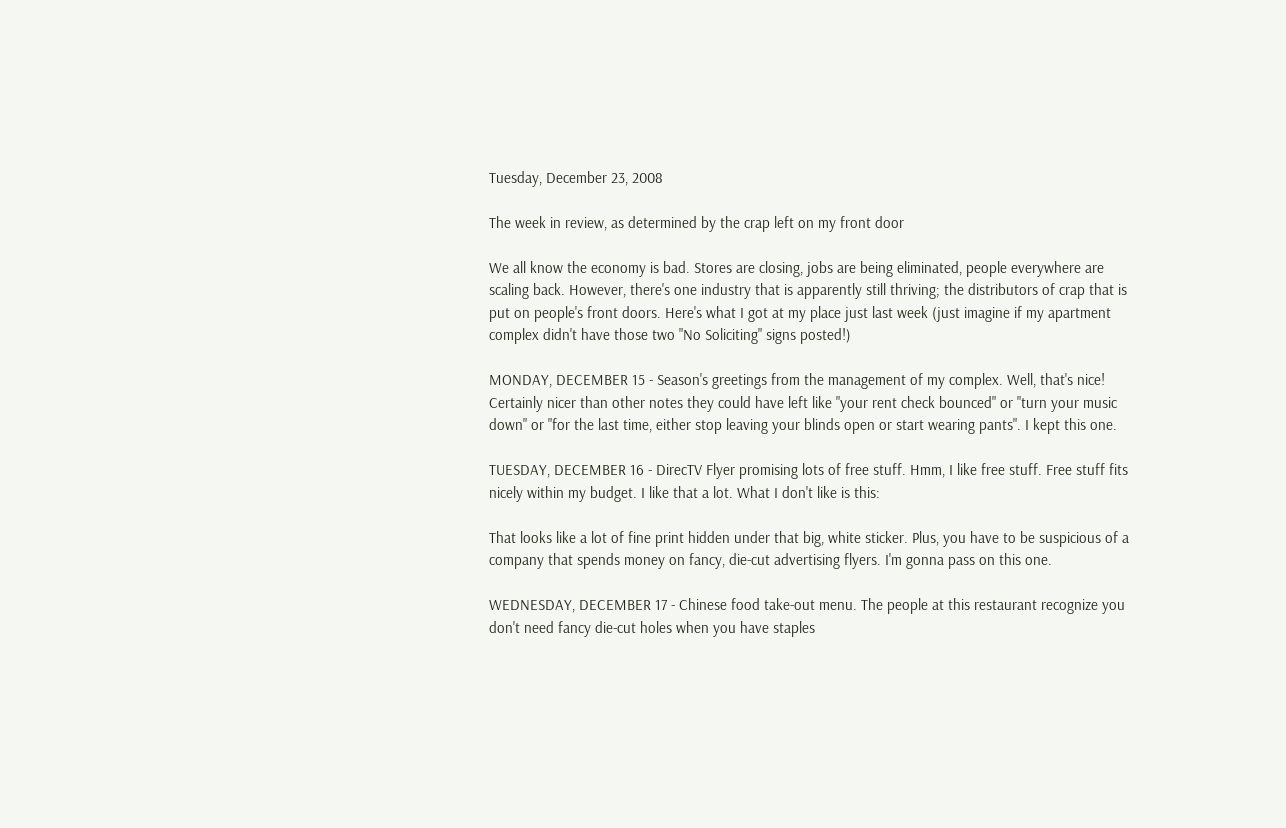Tuesday, December 23, 2008

The week in review, as determined by the crap left on my front door

We all know the economy is bad. Stores are closing, jobs are being eliminated, people everywhere are scaling back. However, there's one industry that is apparently still thriving; the distributors of crap that is put on people's front doors. Here's what I got at my place just last week (just imagine if my apartment complex didn't have those two "No Soliciting" signs posted!)

MONDAY, DECEMBER 15 - Season's greetings from the management of my complex. Well, that's nice! Certainly nicer than other notes they could have left like "your rent check bounced" or "turn your music down" or "for the last time, either stop leaving your blinds open or start wearing pants". I kept this one.

TUESDAY, DECEMBER 16 - DirecTV Flyer promising lots of free stuff. Hmm, I like free stuff. Free stuff fits nicely within my budget. I like that a lot. What I don't like is this:

That looks like a lot of fine print hidden under that big, white sticker. Plus, you have to be suspicious of a company that spends money on fancy, die-cut advertising flyers. I'm gonna pass on this one.

WEDNESDAY, DECEMBER 17 - Chinese food take-out menu. The people at this restaurant recognize you don't need fancy die-cut holes when you have staples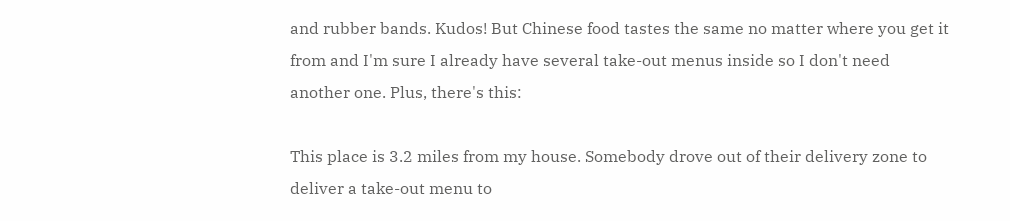and rubber bands. Kudos! But Chinese food tastes the same no matter where you get it from and I'm sure I already have several take-out menus inside so I don't need another one. Plus, there's this:

This place is 3.2 miles from my house. Somebody drove out of their delivery zone to deliver a take-out menu to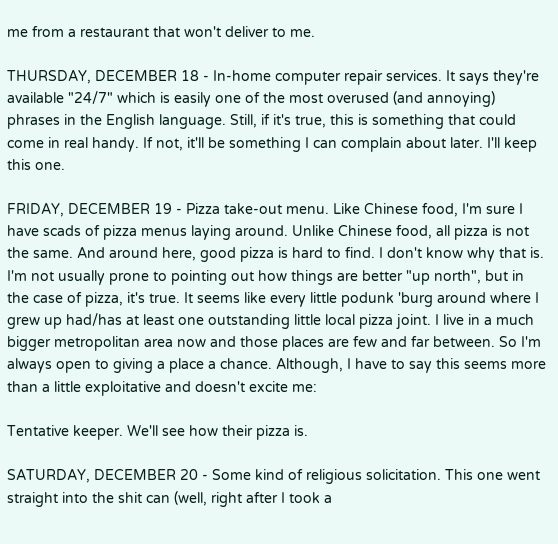me from a restaurant that won't deliver to me.

THURSDAY, DECEMBER 18 - In-home computer repair services. It says they're available "24/7" which is easily one of the most overused (and annoying) phrases in the English language. Still, if it's true, this is something that could come in real handy. If not, it'll be something I can complain about later. I'll keep this one.

FRIDAY, DECEMBER 19 - Pizza take-out menu. Like Chinese food, I'm sure I have scads of pizza menus laying around. Unlike Chinese food, all pizza is not the same. And around here, good pizza is hard to find. I don't know why that is. I'm not usually prone to pointing out how things are better "up north", but in the case of pizza, it's true. It seems like every little podunk 'burg around where I grew up had/has at least one outstanding little local pizza joint. I live in a much bigger metropolitan area now and those places are few and far between. So I'm always open to giving a place a chance. Although, I have to say this seems more than a little exploitative and doesn't excite me:

Tentative keeper. We'll see how their pizza is.

SATURDAY, DECEMBER 20 - Some kind of religious solicitation. This one went straight into the shit can (well, right after I took a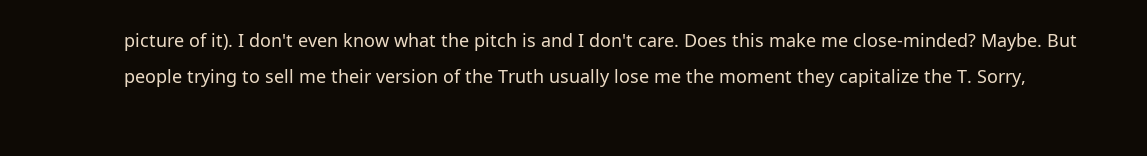picture of it). I don't even know what the pitch is and I don't care. Does this make me close-minded? Maybe. But people trying to sell me their version of the Truth usually lose me the moment they capitalize the T. Sorry,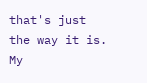that's just the way it is. My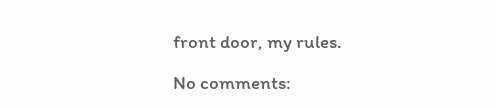front door, my rules.

No comments: